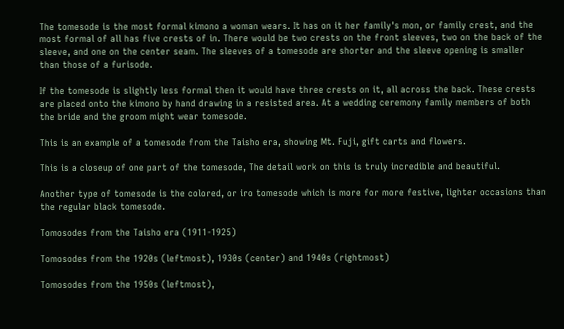The tomesode is the most formal kimono a woman wears. It has on it her family's mon, or family crest, and the most formal of all has five crests of in. There would be two crests on the front sleeves, two on the back of the sleeve, and one on the center seam. The sleeves of a tomesode are shorter and the sleeve opening is smaller than those of a furisode.

If the tomesode is slightly less formal then it would have three crests on it, all across the back. These crests are placed onto the kimono by hand drawing in a resisted area. At a wedding ceremony family members of both the bride and the groom might wear tomesode.

This is an example of a tomesode from the Taisho era, showing Mt. Fuji, gift carts and flowers.

This is a closeup of one part of the tomesode, The detail work on this is truly incredible and beautiful.

Another type of tomesode is the colored, or iro tomesode which is more for more festive, lighter occasions than the regular black tomesode.

Tomosodes from the Taisho era (1911-1925)

Tomosodes from the 1920s (leftmost), 1930s (center) and 1940s (rightmost)

Tomosodes from the 1950s (leftmost),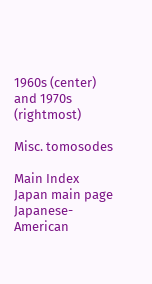1960s (center) and 1970s (rightmost)

Misc. tomosodes

Main Index
Japan main page
Japanese-American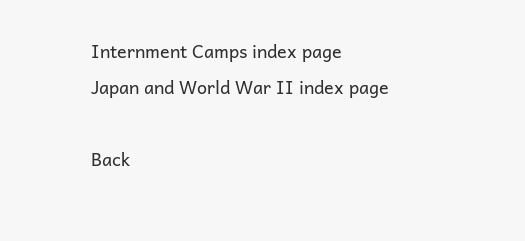Internment Camps index page
Japan and World War II index page

Back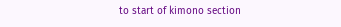to start of kimono section